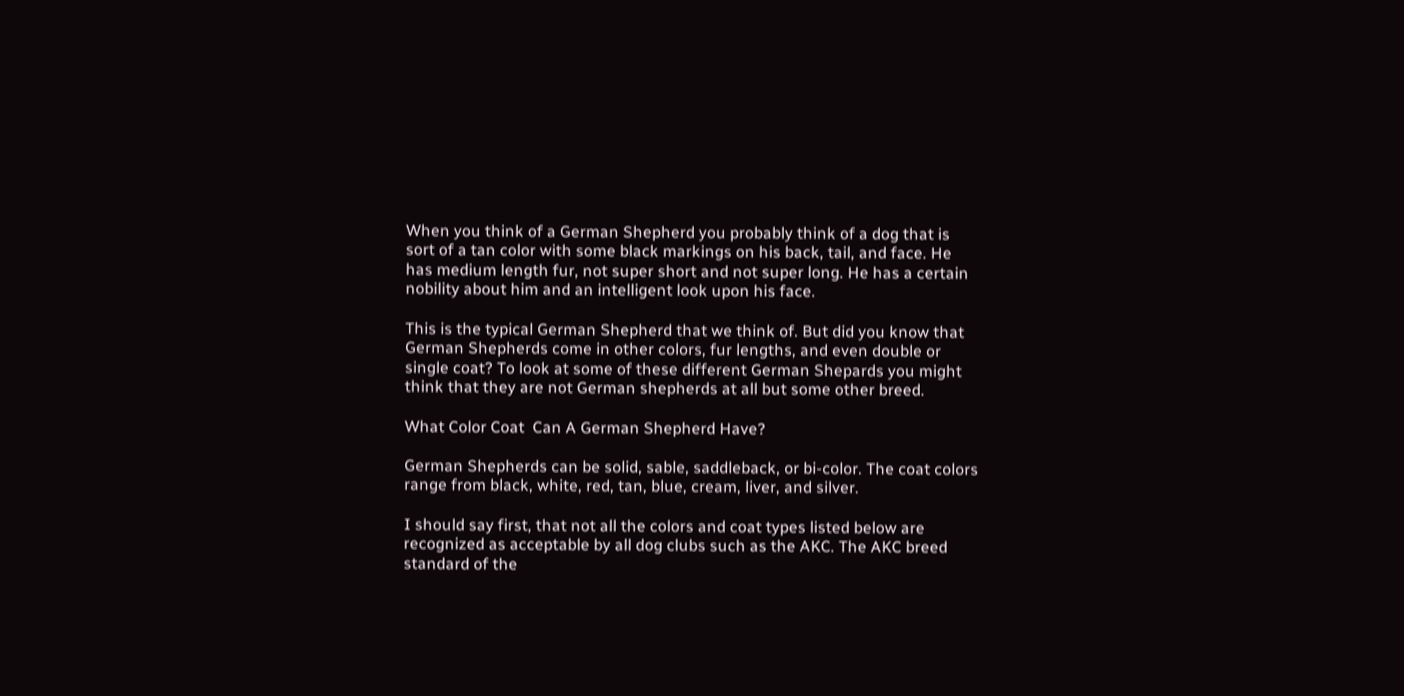When you think of a German Shepherd you probably think of a dog that is sort of a tan color with some black markings on his back, tail, and face. He has medium length fur, not super short and not super long. He has a certain nobility about him and an intelligent look upon his face.

This is the typical German Shepherd that we think of. But did you know that German Shepherds come in other colors, fur lengths, and even double or single coat? To look at some of these different German Shepards you might think that they are not German shepherds at all but some other breed.

What Color Coat  Can A German Shepherd Have?

German Shepherds can be solid, sable, saddleback, or bi-color. The coat colors range from black, white, red, tan, blue, cream, liver, and silver.

I should say first, that not all the colors and coat types listed below are recognized as acceptable by all dog clubs such as the AKC. The AKC breed standard of the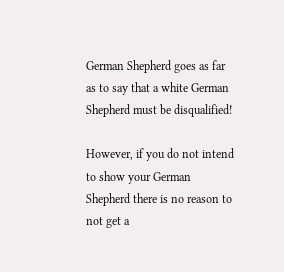German Shepherd goes as far as to say that a white German Shepherd must be disqualified!

However, if you do not intend to show your German Shepherd there is no reason to not get a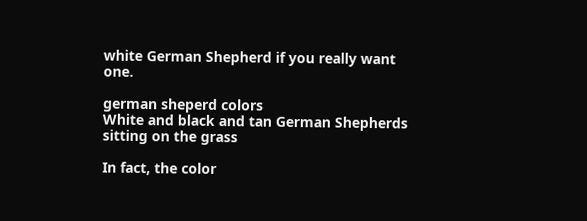white German Shepherd if you really want one.

german sheperd colors
White and black and tan German Shepherds sitting on the grass

In fact, the color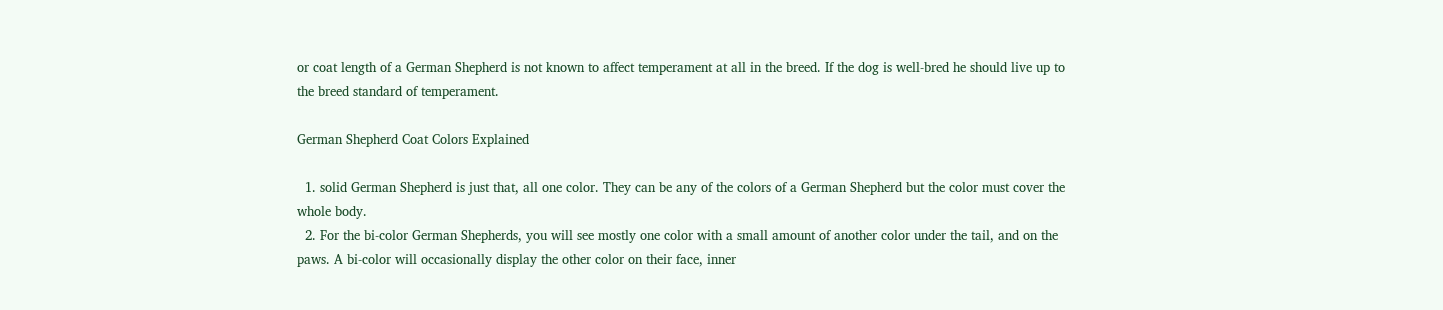or coat length of a German Shepherd is not known to affect temperament at all in the breed. If the dog is well-bred he should live up to the breed standard of temperament.

German Shepherd Coat Colors Explained

  1. solid German Shepherd is just that, all one color. They can be any of the colors of a German Shepherd but the color must cover the whole body.
  2. For the bi-color German Shepherds, you will see mostly one color with a small amount of another color under the tail, and on the paws. A bi-color will occasionally display the other color on their face, inner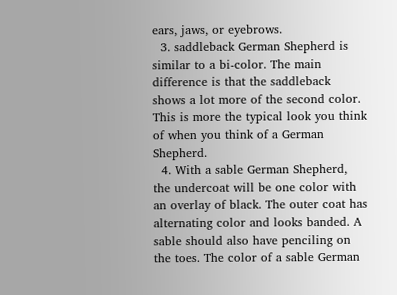ears, jaws, or eyebrows.
  3. saddleback German Shepherd is similar to a bi-color. The main difference is that the saddleback shows a lot more of the second color. This is more the typical look you think of when you think of a German Shepherd.
  4. With a sable German Shepherd, the undercoat will be one color with an overlay of black. The outer coat has alternating color and looks banded. A sable should also have penciling on the toes. The color of a sable German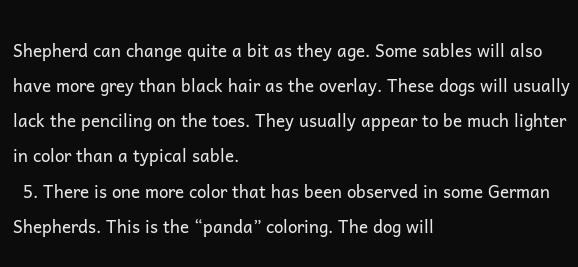Shepherd can change quite a bit as they age. Some sables will also have more grey than black hair as the overlay. These dogs will usually lack the penciling on the toes. They usually appear to be much lighter in color than a typical sable.
  5. There is one more color that has been observed in some German Shepherds. This is the “panda” coloring. The dog will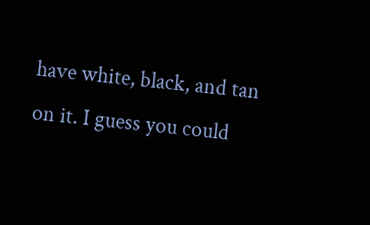have white, black, and tan on it. I guess you could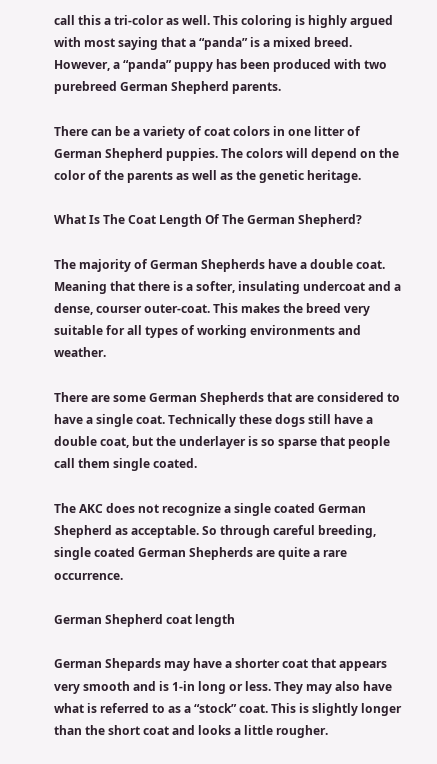call this a tri-color as well. This coloring is highly argued with most saying that a “panda” is a mixed breed. However, a “panda” puppy has been produced with two purebreed German Shepherd parents.

There can be a variety of coat colors in one litter of German Shepherd puppies. The colors will depend on the color of the parents as well as the genetic heritage.

What Is The Coat Length Of The German Shepherd?

The majority of German Shepherds have a double coat. Meaning that there is a softer, insulating undercoat and a dense, courser outer-coat. This makes the breed very suitable for all types of working environments and weather.

There are some German Shepherds that are considered to have a single coat. Technically these dogs still have a double coat, but the underlayer is so sparse that people call them single coated.

The AKC does not recognize a single coated German Shepherd as acceptable. So through careful breeding, single coated German Shepherds are quite a rare occurrence.

German Shepherd coat length

German Shepards may have a shorter coat that appears very smooth and is 1-in long or less. They may also have what is referred to as a “stock” coat. This is slightly longer than the short coat and looks a little rougher.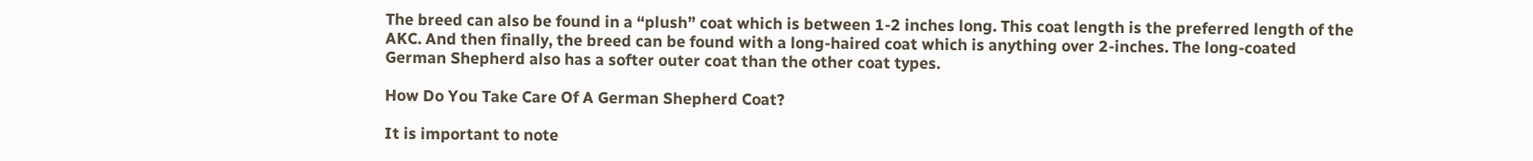The breed can also be found in a “plush” coat which is between 1-2 inches long. This coat length is the preferred length of the AKC. And then finally, the breed can be found with a long-haired coat which is anything over 2-inches. The long-coated German Shepherd also has a softer outer coat than the other coat types.

How Do You Take Care Of A German Shepherd Coat?

It is important to note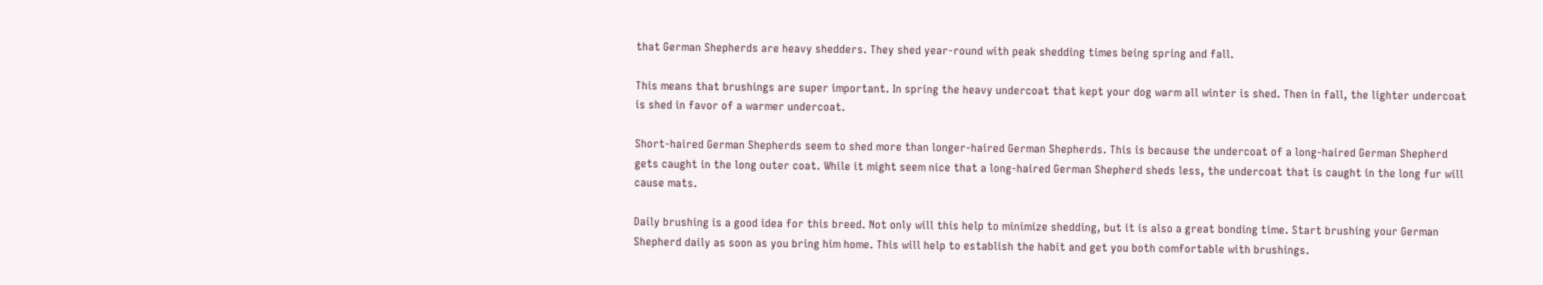that German Shepherds are heavy shedders. They shed year-round with peak shedding times being spring and fall.

This means that brushings are super important. In spring the heavy undercoat that kept your dog warm all winter is shed. Then in fall, the lighter undercoat is shed in favor of a warmer undercoat.

Short-haired German Shepherds seem to shed more than longer-haired German Shepherds. This is because the undercoat of a long-haired German Shepherd gets caught in the long outer coat. While it might seem nice that a long-haired German Shepherd sheds less, the undercoat that is caught in the long fur will cause mats.

Daily brushing is a good idea for this breed. Not only will this help to minimize shedding, but it is also a great bonding time. Start brushing your German Shepherd daily as soon as you bring him home. This will help to establish the habit and get you both comfortable with brushings.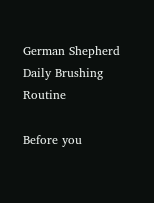German Shepherd Daily Brushing Routine

Before you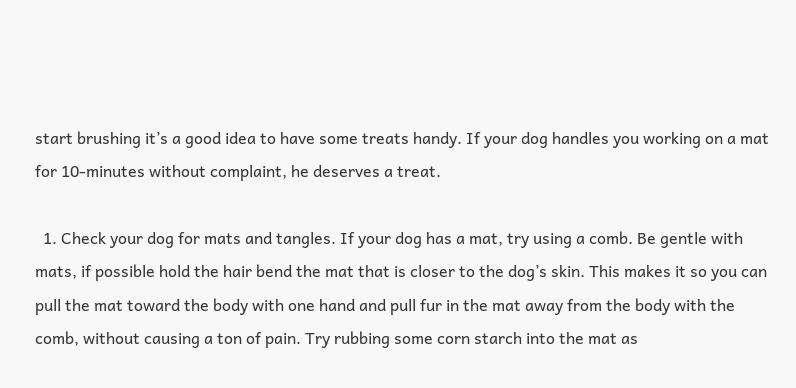start brushing it’s a good idea to have some treats handy. If your dog handles you working on a mat for 10-minutes without complaint, he deserves a treat.

  1. Check your dog for mats and tangles. If your dog has a mat, try using a comb. Be gentle with mats, if possible hold the hair bend the mat that is closer to the dog’s skin. This makes it so you can pull the mat toward the body with one hand and pull fur in the mat away from the body with the comb, without causing a ton of pain. Try rubbing some corn starch into the mat as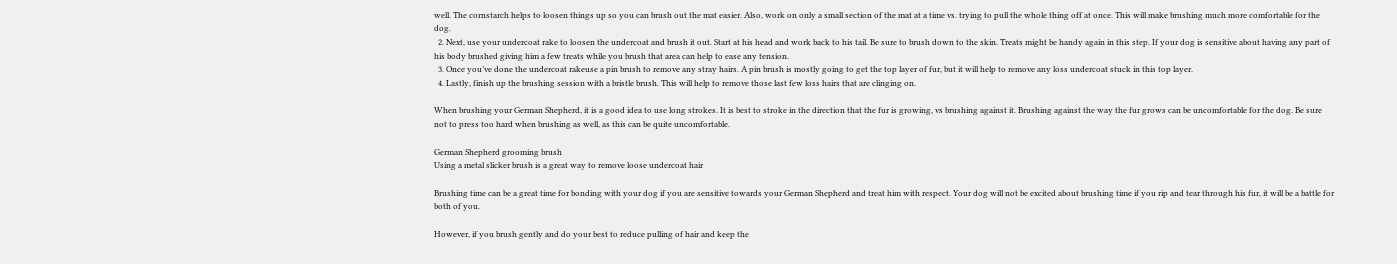well. The cornstarch helps to loosen things up so you can brush out the mat easier. Also, work on only a small section of the mat at a time vs. trying to pull the whole thing off at once. This will make brushing much more comfortable for the dog.
  2. Next, use your undercoat rake to loosen the undercoat and brush it out. Start at his head and work back to his tail. Be sure to brush down to the skin. Treats might be handy again in this step. If your dog is sensitive about having any part of his body brushed giving him a few treats while you brush that area can help to ease any tension.
  3. Once you’ve done the undercoat rakeuse a pin brush to remove any stray hairs. A pin brush is mostly going to get the top layer of fur, but it will help to remove any loss undercoat stuck in this top layer.
  4. Lastly, finish up the brushing session with a bristle brush. This will help to remove those last few loss hairs that are clinging on.

When brushing your German Shepherd, it is a good idea to use long strokes. It is best to stroke in the direction that the fur is growing, vs brushing against it. Brushing against the way the fur grows can be uncomfortable for the dog. Be sure not to press too hard when brushing as well, as this can be quite uncomfortable.

German Shepherd grooming brush
Using a metal slicker brush is a great way to remove loose undercoat hair

Brushing time can be a great time for bonding with your dog if you are sensitive towards your German Shepherd and treat him with respect. Your dog will not be excited about brushing time if you rip and tear through his fur, it will be a battle for both of you.

However, if you brush gently and do your best to reduce pulling of hair and keep the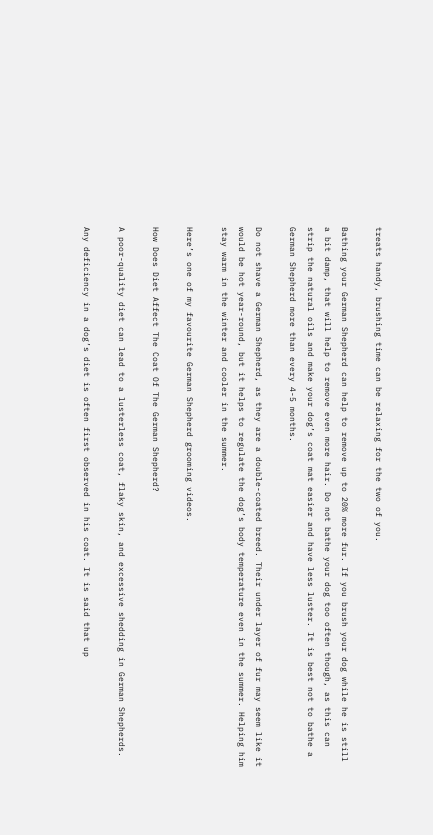treats handy, brushing time can be relaxing for the two of you.

Bathing your German Shepherd can help to remove up to 20% more fur. If you brush your dog while he is still a bit damp, that will help to remove even more hair. Do not bathe your dog too often though, as this can strip the natural oils and make your dog’s coat mat easier and have less luster. It is best not to bathe a German Shepherd more than every 4-5 months.

Do not shave a German Shepherd, as they are a double-coated breed. Their under layer of fur may seem like it would be hot year-round, but it helps to regulate the dog’s body temperature even in the summer. Helping him stay warm in the winter and cooler in the summer.

Here’s one of my favourite German Shepherd grooming videos.

How Does Diet Affect The Coat Of The German Shepherd?

A poor-quality diet can lead to a lusterless coat, flaky skin, and excessive shedding in German Shepherds.

Any deficiency in a dog’s diet is often first observed in his coat. It is said that up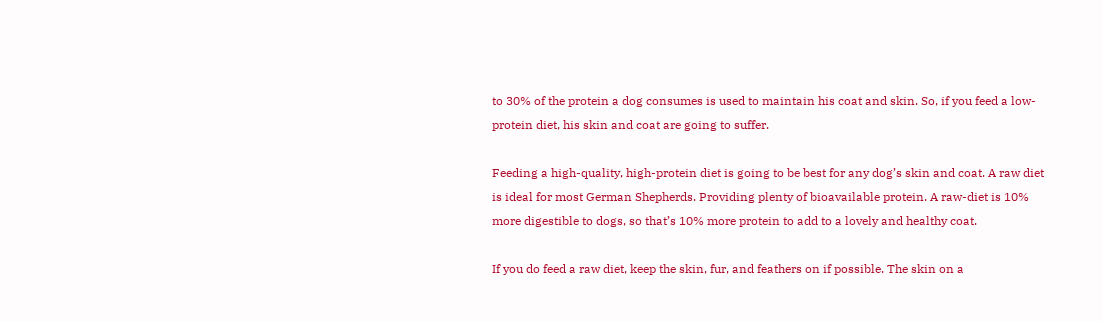to 30% of the protein a dog consumes is used to maintain his coat and skin. So, if you feed a low-protein diet, his skin and coat are going to suffer.

Feeding a high-quality, high-protein diet is going to be best for any dog’s skin and coat. A raw diet is ideal for most German Shepherds. Providing plenty of bioavailable protein. A raw-diet is 10% more digestible to dogs, so that’s 10% more protein to add to a lovely and healthy coat.

If you do feed a raw diet, keep the skin, fur, and feathers on if possible. The skin on a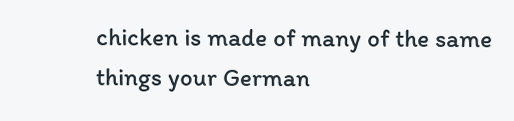chicken is made of many of the same things your German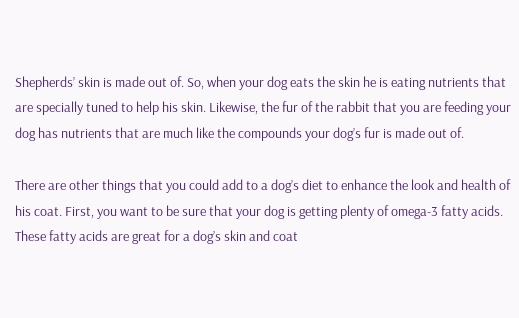Shepherds’ skin is made out of. So, when your dog eats the skin he is eating nutrients that are specially tuned to help his skin. Likewise, the fur of the rabbit that you are feeding your dog has nutrients that are much like the compounds your dog’s fur is made out of.

There are other things that you could add to a dog’s diet to enhance the look and health of his coat. First, you want to be sure that your dog is getting plenty of omega-3 fatty acids. These fatty acids are great for a dog’s skin and coat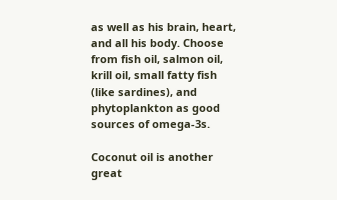as well as his brain, heart, and all his body. Choose from fish oil, salmon oil, krill oil, small fatty fish (like sardines), and phytoplankton as good sources of omega-3s.

Coconut oil is another great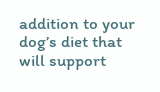addition to your dog’s diet that will support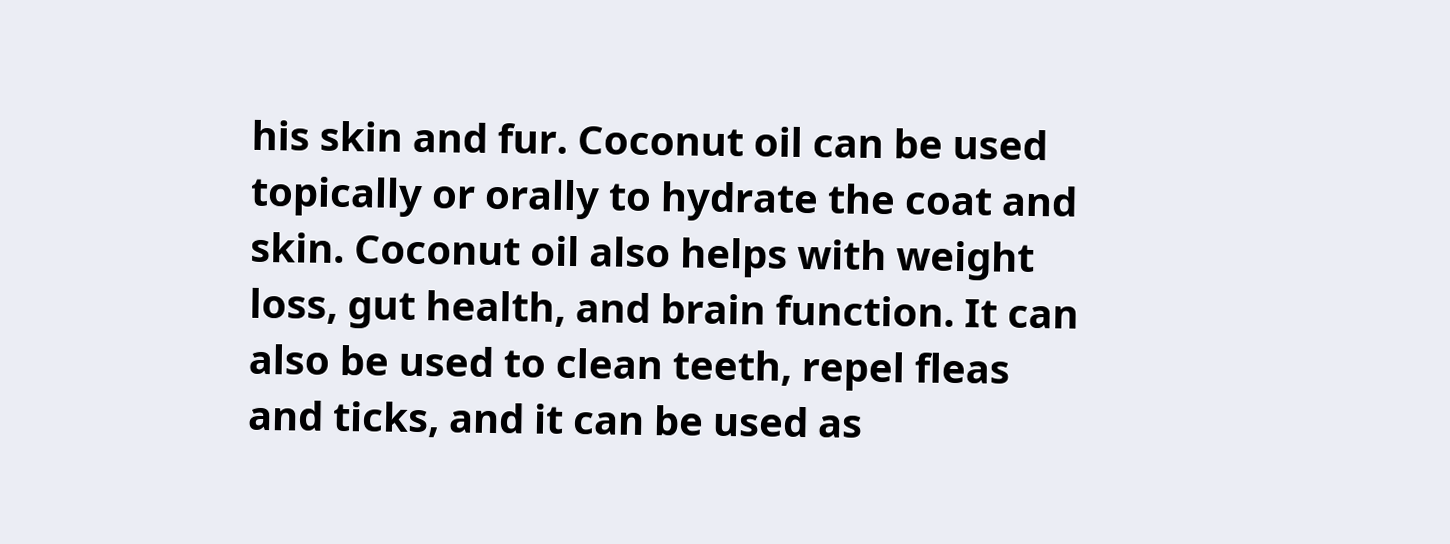his skin and fur. Coconut oil can be used topically or orally to hydrate the coat and skin. Coconut oil also helps with weight loss, gut health, and brain function. It can also be used to clean teeth, repel fleas and ticks, and it can be used as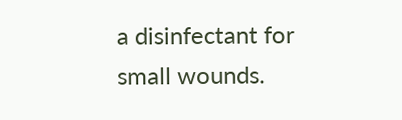a disinfectant for small wounds.